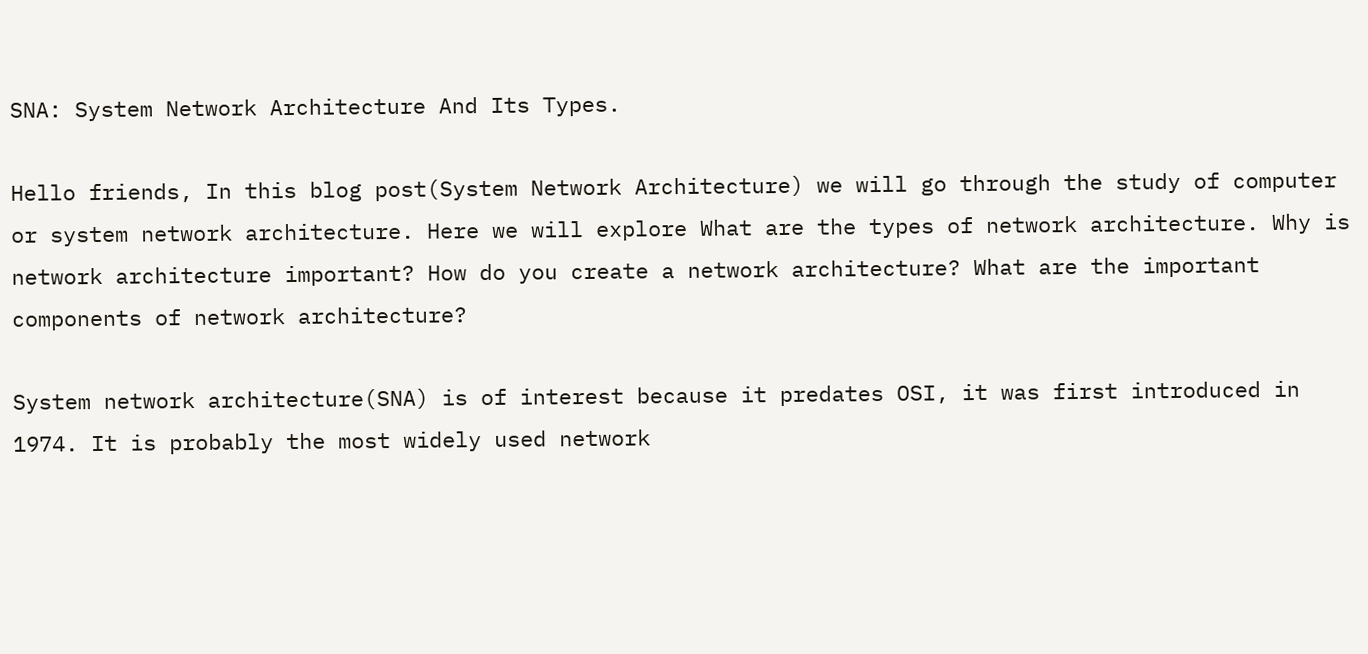SNA: System Network Architecture And Its Types.

Hello friends, In this blog post(System Network Architecture) we will go through the study of computer or system network architecture. Here we will explore What are the types of network architecture. Why is network architecture important? How do you create a network architecture? What are the important components of network architecture?

System network architecture(SNA) is of interest because it predates OSI, it was first introduced in 1974. It is probably the most widely used network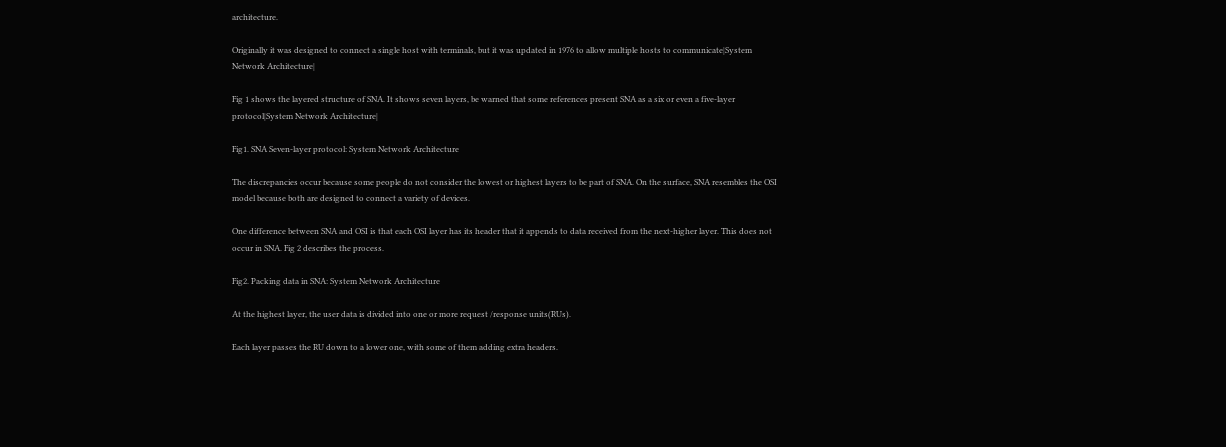architecture.

Originally it was designed to connect a single host with terminals, but it was updated in 1976 to allow multiple hosts to communicate|System Network Architecture|

Fig 1 shows the layered structure of SNA. It shows seven layers, be warned that some references present SNA as a six or even a five-layer protocol|System Network Architecture|

Fig1. SNA Seven-layer protocol: System Network Architecture

The discrepancies occur because some people do not consider the lowest or highest layers to be part of SNA. On the surface, SNA resembles the OSI model because both are designed to connect a variety of devices.

One difference between SNA and OSI is that each OSI layer has its header that it appends to data received from the next-higher layer. This does not occur in SNA. Fig 2 describes the process.

Fig2. Packing data in SNA: System Network Architecture

At the highest layer, the user data is divided into one or more request /response units(RUs).

Each layer passes the RU down to a lower one, with some of them adding extra headers.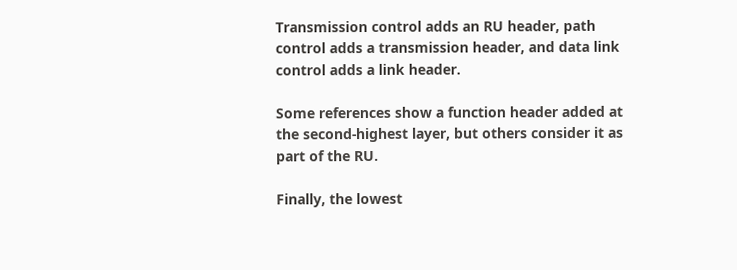Transmission control adds an RU header, path control adds a transmission header, and data link control adds a link header.

Some references show a function header added at the second-highest layer, but others consider it as part of the RU.

Finally, the lowest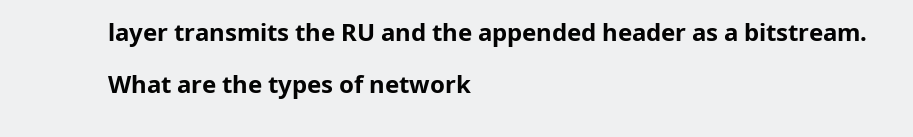layer transmits the RU and the appended header as a bitstream.

What are the types of network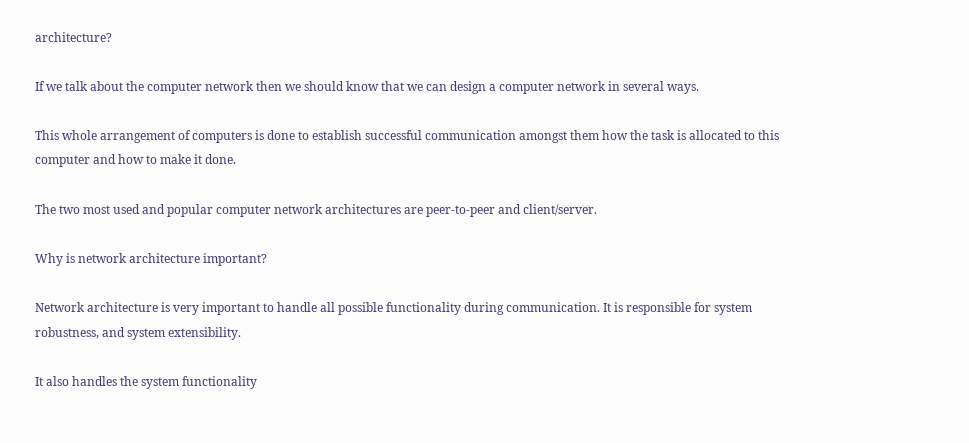architecture?

If we talk about the computer network then we should know that we can design a computer network in several ways.

This whole arrangement of computers is done to establish successful communication amongst them how the task is allocated to this computer and how to make it done.

The two most used and popular computer network architectures are peer-to-peer and client/server.

Why is network architecture important?

Network architecture is very important to handle all possible functionality during communication. It is responsible for system robustness, and system extensibility.

It also handles the system functionality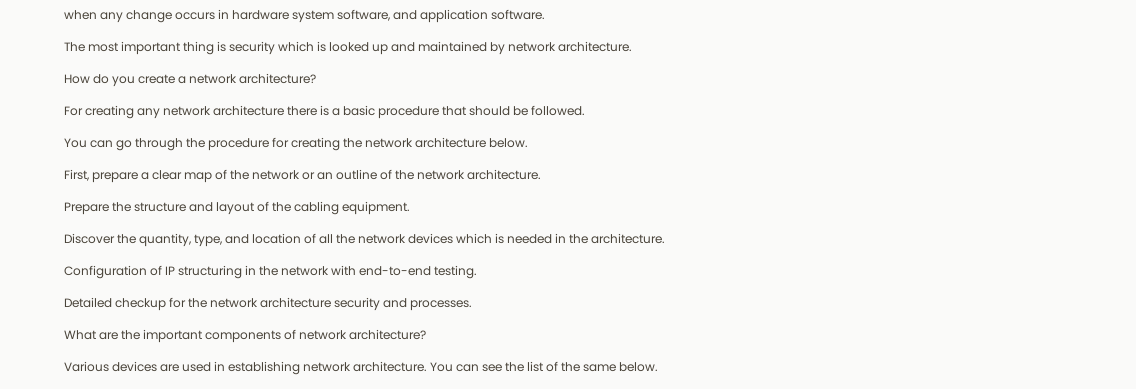when any change occurs in hardware system software, and application software.

The most important thing is security which is looked up and maintained by network architecture.

How do you create a network architecture?

For creating any network architecture there is a basic procedure that should be followed.

You can go through the procedure for creating the network architecture below.

First, prepare a clear map of the network or an outline of the network architecture.

Prepare the structure and layout of the cabling equipment.

Discover the quantity, type, and location of all the network devices which is needed in the architecture.

Configuration of IP structuring in the network with end-to-end testing.

Detailed checkup for the network architecture security and processes.

What are the important components of network architecture?

Various devices are used in establishing network architecture. You can see the list of the same below.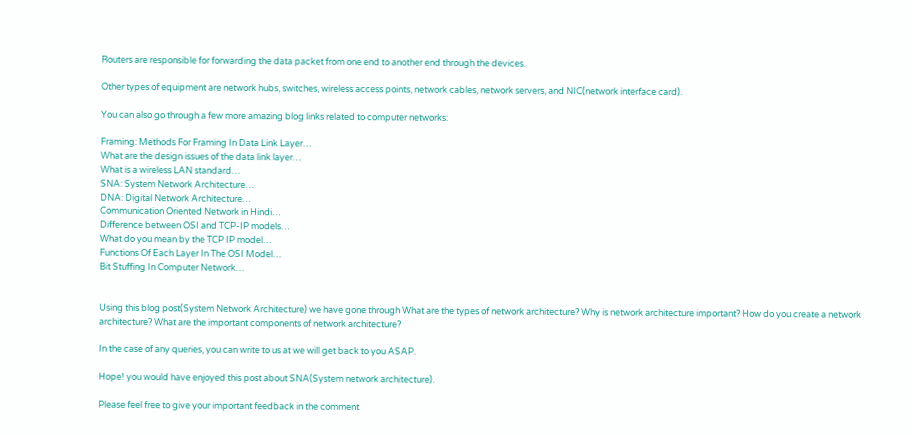Routers are responsible for forwarding the data packet from one end to another end through the devices.

Other types of equipment are network hubs, switches, wireless access points, network cables, network servers, and NIC(network interface card).

You can also go through a few more amazing blog links related to computer networks:

Framing: Methods For Framing In Data Link Layer…
What are the design issues of the data link layer…
What is a wireless LAN standard…
SNA: System Network Architecture…
DNA: Digital Network Architecture…
Communication Oriented Network in Hindi…
Difference between OSI and TCP-IP models…
What do you mean by the TCP IP model…
Functions Of Each Layer In The OSI Model…
Bit Stuffing In Computer Network…


Using this blog post(System Network Architecture) we have gone through What are the types of network architecture? Why is network architecture important? How do you create a network architecture? What are the important components of network architecture?

In the case of any queries, you can write to us at we will get back to you ASAP.

Hope! you would have enjoyed this post about SNA(System network architecture).

Please feel free to give your important feedback in the comment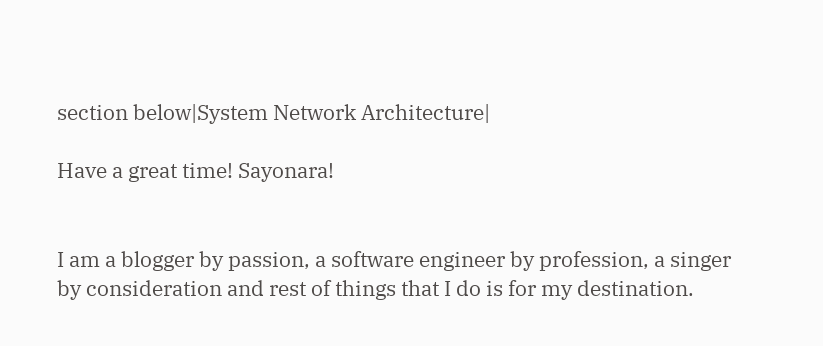section below|System Network Architecture|

Have a great time! Sayonara!


I am a blogger by passion, a software engineer by profession, a singer by consideration and rest of things that I do is for my destination.